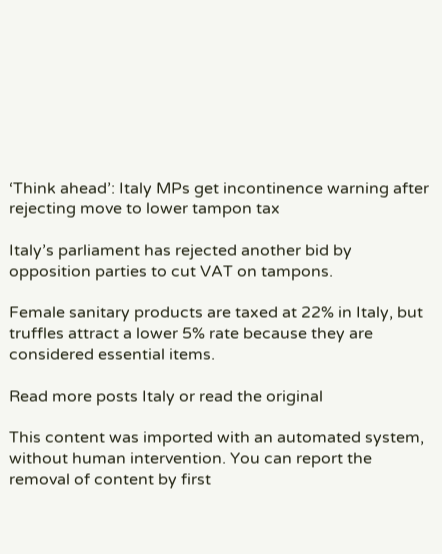‘Think ahead’: Italy MPs get incontinence warning after rejecting move to lower tampon tax

Italy’s parliament has rejected another bid by opposition parties to cut VAT on tampons.

Female sanitary products are taxed at 22% in Italy, but truffles attract a lower 5% rate because they are considered essential items.

Read more posts Italy or read the original

This content was imported with an automated system, without human intervention. You can report the removal of content by first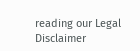reading our Legal Disclaimer